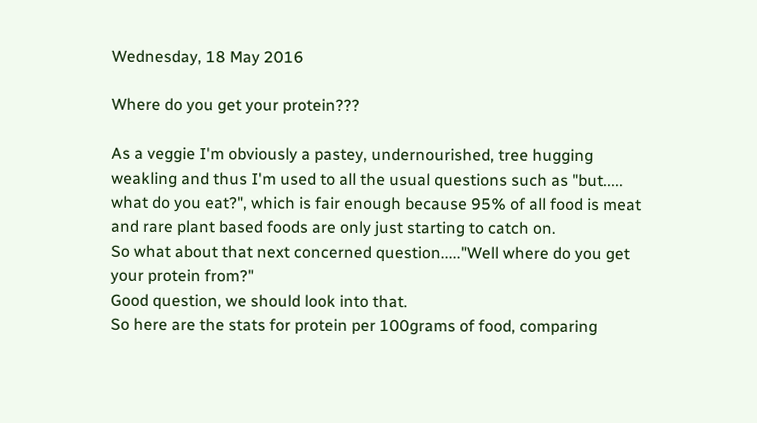Wednesday, 18 May 2016

Where do you get your protein???

As a veggie I'm obviously a pastey, undernourished, tree hugging weakling and thus I'm used to all the usual questions such as "but..... what do you eat?", which is fair enough because 95% of all food is meat and rare plant based foods are only just starting to catch on.
So what about that next concerned question....."Well where do you get your protein from?"
Good question, we should look into that.
So here are the stats for protein per 100grams of food, comparing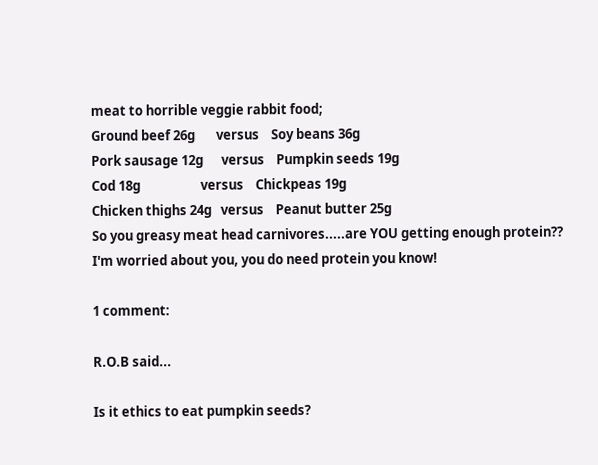meat to horrible veggie rabbit food;
Ground beef 26g       versus    Soy beans 36g
Pork sausage 12g      versus    Pumpkin seeds 19g
Cod 18g                    versus    Chickpeas 19g
Chicken thighs 24g   versus    Peanut butter 25g
So you greasy meat head carnivores.....are YOU getting enough protein?? I'm worried about you, you do need protein you know!

1 comment:

R.O.B said...

Is it ethics to eat pumpkin seeds?